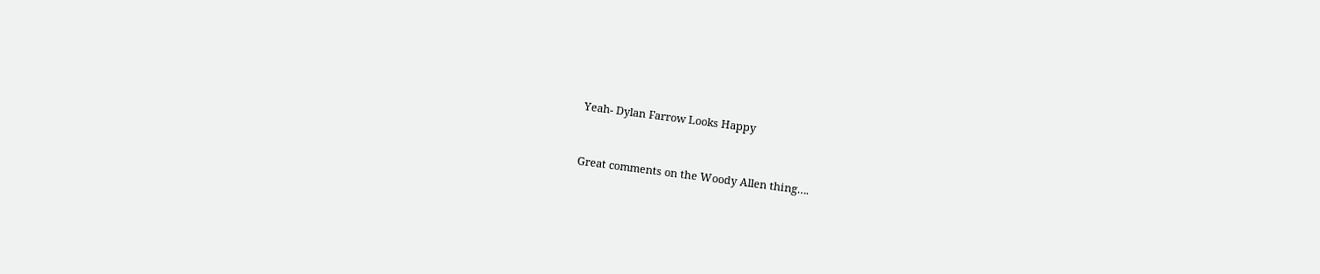Yeah- Dylan Farrow Looks Happy


Great comments on the Woody Allen thing….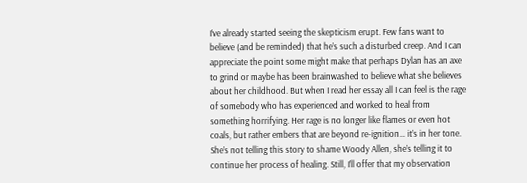I’ve already started seeing the skepticism erupt. Few fans want to believe (and be reminded) that he’s such a disturbed creep. And I can appreciate the point some might make that perhaps Dylan has an axe to grind or maybe has been brainwashed to believe what she believes about her childhood. But when I read her essay all I can feel is the rage of somebody who has experienced and worked to heal from something horrifying. Her rage is no longer like flames or even hot coals, but rather embers that are beyond re-ignition… it’s in her tone. She’s not telling this story to shame Woody Allen, she’s telling it to continue her process of healing. Still, I’ll offer that my observation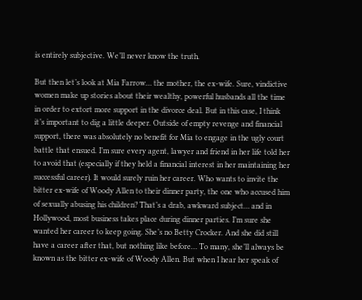is entirely subjective. We’ll never know the truth.

But then let’s look at Mia Farrow… the mother, the ex-wife. Sure, vindictive women make up stories about their wealthy, powerful husbands all the time in order to extort more support in the divorce deal. But in this case, I think it’s important to dig a little deeper. Outside of empty revenge and financial support, there was absolutely no benefit for Mia to engage in the ugly court battle that ensued. I’m sure every agent, lawyer and friend in her life told her to avoid that (especially if they held a financial interest in her maintaining her successful career). It would surely ruin her career. Who wants to invite the bitter ex-wife of Woody Allen to their dinner party, the one who accused him of sexually abusing his children? That’s a drab, awkward subject… and in Hollywood, most business takes place during dinner parties. I’m sure she wanted her career to keep going. She’s no Betty Crocker. And she did still have a career after that, but nothing like before… To many, she’ll always be known as the bitter ex-wife of Woody Allen. But when I hear her speak of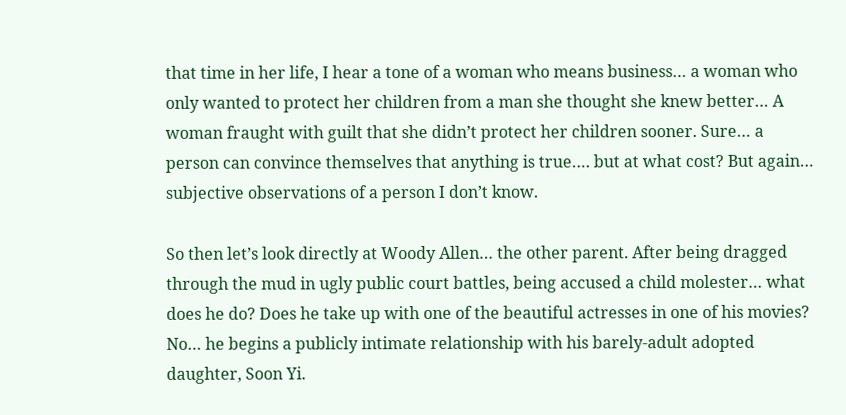that time in her life, I hear a tone of a woman who means business… a woman who only wanted to protect her children from a man she thought she knew better… A woman fraught with guilt that she didn’t protect her children sooner. Sure… a person can convince themselves that anything is true…. but at what cost? But again… subjective observations of a person I don’t know.

So then let’s look directly at Woody Allen… the other parent. After being dragged through the mud in ugly public court battles, being accused a child molester… what does he do? Does he take up with one of the beautiful actresses in one of his movies? No… he begins a publicly intimate relationship with his barely-adult adopted daughter, Soon Yi.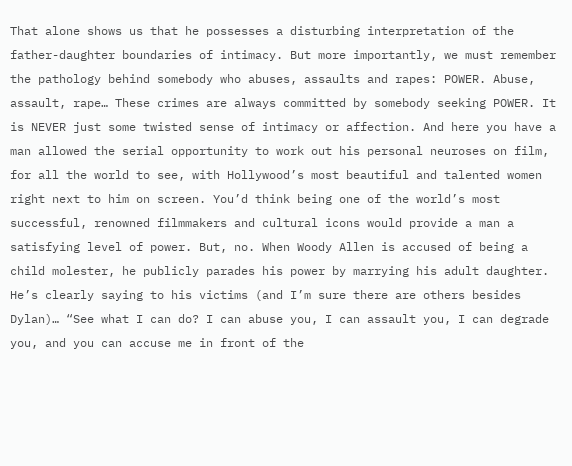That alone shows us that he possesses a disturbing interpretation of the father-daughter boundaries of intimacy. But more importantly, we must remember the pathology behind somebody who abuses, assaults and rapes: POWER. Abuse, assault, rape… These crimes are always committed by somebody seeking POWER. It is NEVER just some twisted sense of intimacy or affection. And here you have a man allowed the serial opportunity to work out his personal neuroses on film, for all the world to see, with Hollywood’s most beautiful and talented women right next to him on screen. You’d think being one of the world’s most successful, renowned filmmakers and cultural icons would provide a man a satisfying level of power. But, no. When Woody Allen is accused of being a child molester, he publicly parades his power by marrying his adult daughter. He’s clearly saying to his victims (and I’m sure there are others besides Dylan)… “See what I can do? I can abuse you, I can assault you, I can degrade you, and you can accuse me in front of the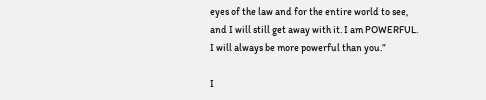eyes of the law and for the entire world to see, and I will still get away with it. I am POWERFUL. I will always be more powerful than you.”

I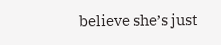believe she’s just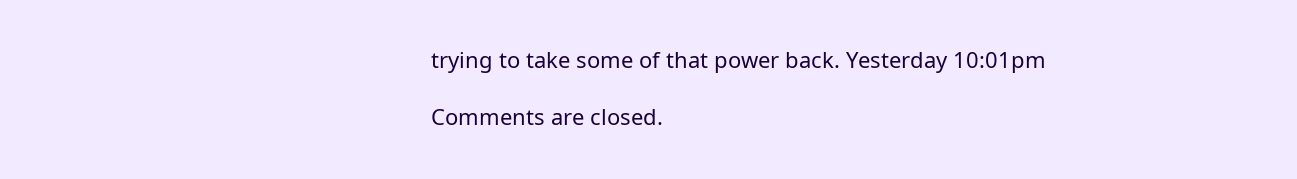trying to take some of that power back. Yesterday 10:01pm

Comments are closed.